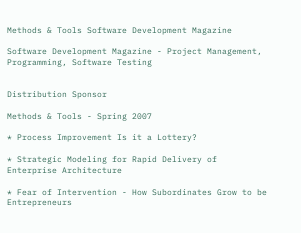Methods & Tools Software Development Magazine

Software Development Magazine - Project Management, Programming, Software Testing


Distribution Sponsor

Methods & Tools - Spring 2007

* Process Improvement Is it a Lottery?

* Strategic Modeling for Rapid Delivery of Enterprise Architecture

* Fear of Intervention - How Subordinates Grow to be Entrepreneurs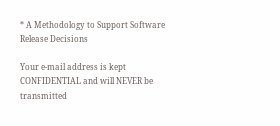* A Methodology to Support Software Release Decisions

Your e-mail address is kept CONFIDENTIAL and will NEVER be transmitted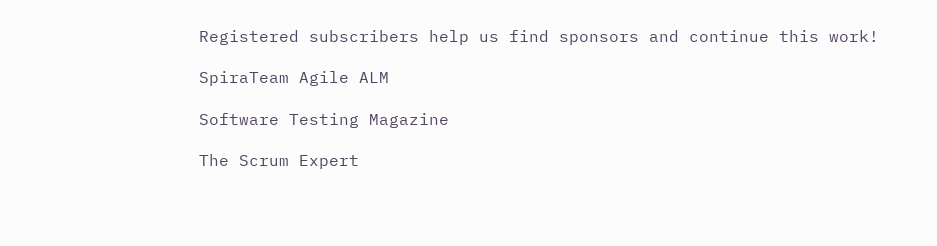Registered subscribers help us find sponsors and continue this work!

SpiraTeam Agile ALM

Software Testing Magazine

The Scrum Expert